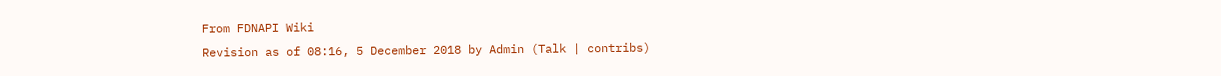From FDNAPI Wiki
Revision as of 08:16, 5 December 2018 by Admin (Talk | contribs)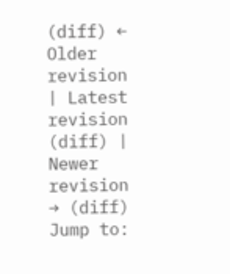(diff) ← Older revision | Latest revision (diff) | Newer revision → (diff)
Jump to: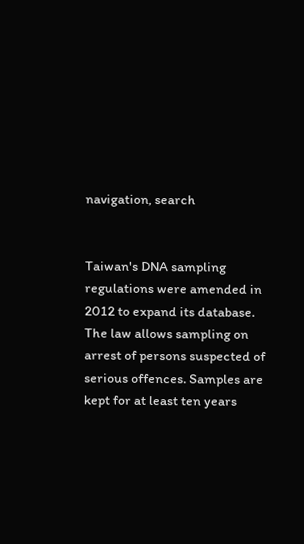navigation, search


Taiwan's DNA sampling regulations were amended in 2012 to expand its database. The law allows sampling on arrest of persons suspected of serious offences. Samples are kept for at least ten years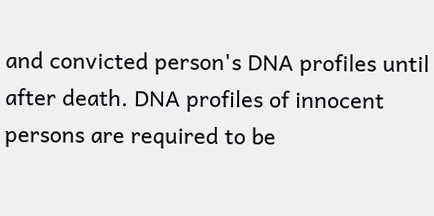and convicted person's DNA profiles until after death. DNA profiles of innocent persons are required to be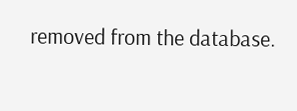removed from the database.